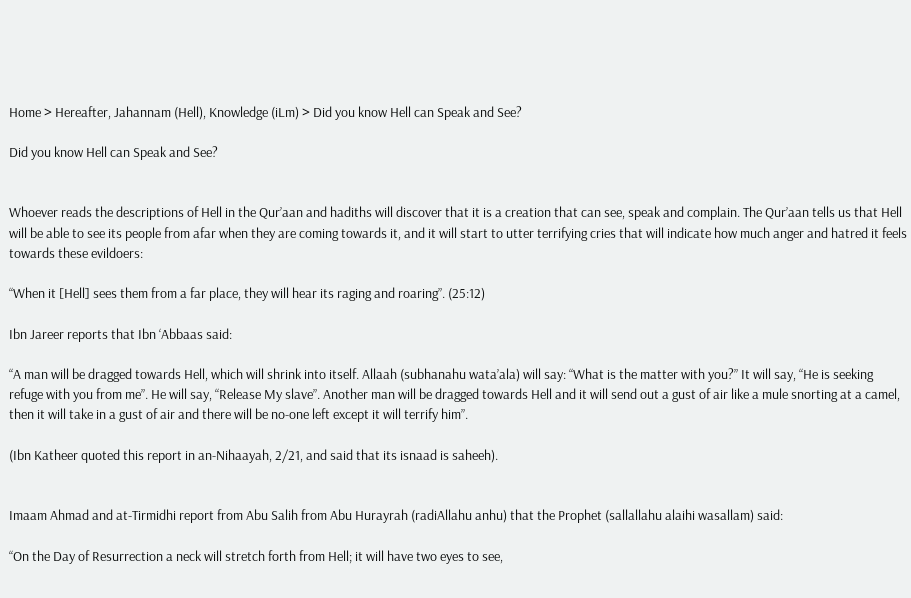Home > Hereafter, Jahannam (Hell), Knowledge (iLm) > Did you know Hell can Speak and See?

Did you know Hell can Speak and See?


Whoever reads the descriptions of Hell in the Qur’aan and hadiths will discover that it is a creation that can see, speak and complain. The Qur’aan tells us that Hell will be able to see its people from afar when they are coming towards it, and it will start to utter terrifying cries that will indicate how much anger and hatred it feels towards these evildoers:

“When it [Hell] sees them from a far place, they will hear its raging and roaring”. (25:12)

Ibn Jareer reports that Ibn ‘Abbaas said:

“A man will be dragged towards Hell, which will shrink into itself. Allaah (subhanahu wata’ala) will say: “What is the matter with you?” It will say, “He is seeking refuge with you from me”. He will say, “Release My slave”. Another man will be dragged towards Hell and it will send out a gust of air like a mule snorting at a camel, then it will take in a gust of air and there will be no-one left except it will terrify him”.

(Ibn Katheer quoted this report in an-Nihaayah, 2/21, and said that its isnaad is saheeh).


Imaam Ahmad and at-Tirmidhi report from Abu Salih from Abu Hurayrah (radiAllahu anhu) that the Prophet (sallallahu alaihi wasallam) said:

“On the Day of Resurrection a neck will stretch forth from Hell; it will have two eyes to see,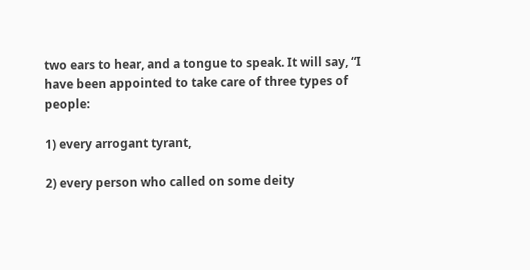two ears to hear, and a tongue to speak. It will say, “I have been appointed to take care of three types of people:

1) every arrogant tyrant,

2) every person who called on some deity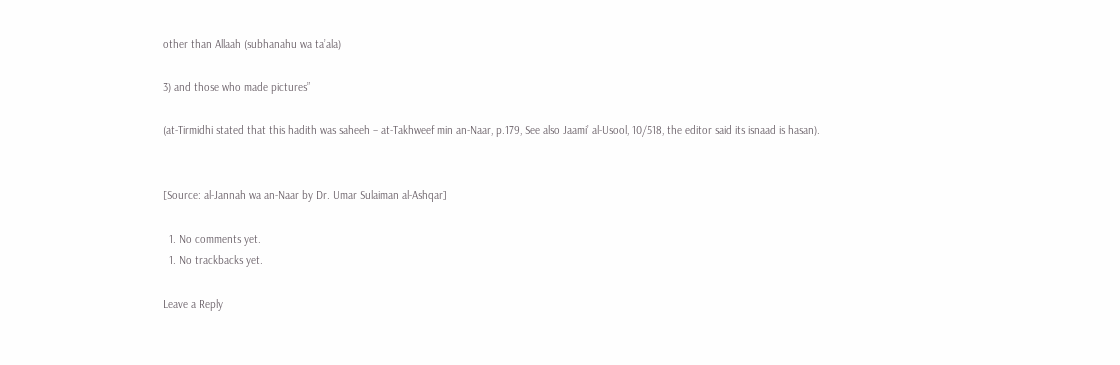other than Allaah (subhanahu wa ta’ala)

3) and those who made pictures”

(at-Tirmidhi stated that this hadith was saheeh – at-Takhweef min an-Naar, p.179, See also Jaami’ al-Usool, 10/518, the editor said its isnaad is hasan).


[Source: al-Jannah wa an-Naar by Dr. Umar Sulaiman al-Ashqar]

  1. No comments yet.
  1. No trackbacks yet.

Leave a Reply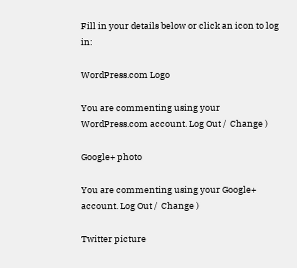Fill in your details below or click an icon to log in:

WordPress.com Logo

You are commenting using your WordPress.com account. Log Out /  Change )

Google+ photo

You are commenting using your Google+ account. Log Out /  Change )

Twitter picture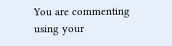You are commenting using your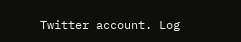Twitter account. Log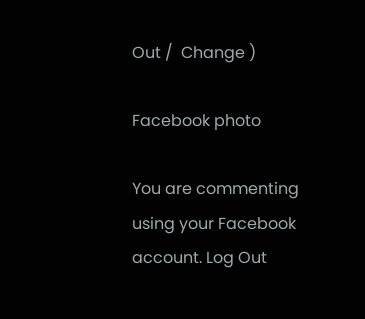Out /  Change )

Facebook photo

You are commenting using your Facebook account. Log Out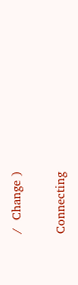/  Change )

Connecting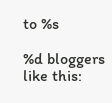to %s

%d bloggers like this: